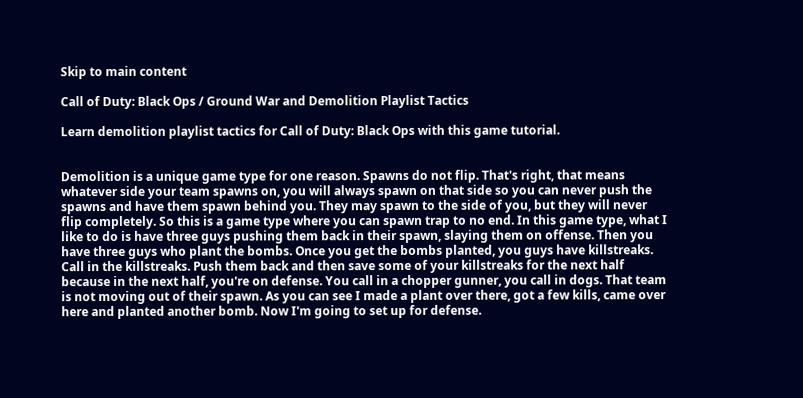Skip to main content

Call of Duty: Black Ops / Ground War and Demolition Playlist Tactics

Learn demolition playlist tactics for Call of Duty: Black Ops with this game tutorial.


Demolition is a unique game type for one reason. Spawns do not flip. That's right, that means whatever side your team spawns on, you will always spawn on that side so you can never push the spawns and have them spawn behind you. They may spawn to the side of you, but they will never flip completely. So this is a game type where you can spawn trap to no end. In this game type, what I like to do is have three guys pushing them back in their spawn, slaying them on offense. Then you have three guys who plant the bombs. Once you get the bombs planted, you guys have killstreaks. Call in the killstreaks. Push them back and then save some of your killstreaks for the next half because in the next half, you're on defense. You call in a chopper gunner, you call in dogs. That team is not moving out of their spawn. As you can see I made a plant over there, got a few kills, came over here and planted another bomb. Now I'm going to set up for defense.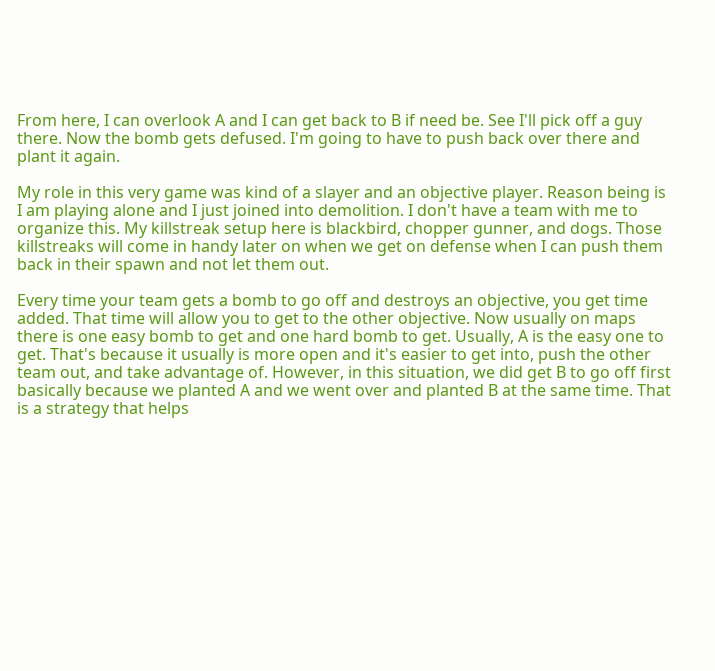From here, I can overlook A and I can get back to B if need be. See I'll pick off a guy there. Now the bomb gets defused. I'm going to have to push back over there and plant it again.

My role in this very game was kind of a slayer and an objective player. Reason being is I am playing alone and I just joined into demolition. I don't have a team with me to organize this. My killstreak setup here is blackbird, chopper gunner, and dogs. Those killstreaks will come in handy later on when we get on defense when I can push them back in their spawn and not let them out.

Every time your team gets a bomb to go off and destroys an objective, you get time added. That time will allow you to get to the other objective. Now usually on maps there is one easy bomb to get and one hard bomb to get. Usually, A is the easy one to get. That's because it usually is more open and it's easier to get into, push the other team out, and take advantage of. However, in this situation, we did get B to go off first basically because we planted A and we went over and planted B at the same time. That is a strategy that helps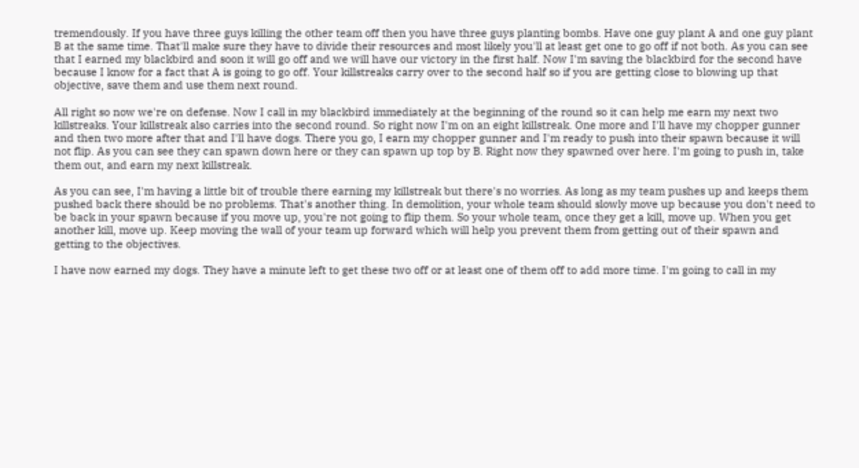tremendously. If you have three guys killing the other team off then you have three guys planting bombs. Have one guy plant A and one guy plant B at the same time. That'll make sure they have to divide their resources and most likely you'll at least get one to go off if not both. As you can see that I earned my blackbird and soon it will go off and we will have our victory in the first half. Now I'm saving the blackbird for the second have because I know for a fact that A is going to go off. Your killstreaks carry over to the second half so if you are getting close to blowing up that objective, save them and use them next round.

All right so now we're on defense. Now I call in my blackbird immediately at the beginning of the round so it can help me earn my next two killstreaks. Your killstreak also carries into the second round. So right now I'm on an eight killstreak. One more and I'll have my chopper gunner and then two more after that and I'll have dogs. There you go, I earn my chopper gunner and I'm ready to push into their spawn because it will not flip. As you can see they can spawn down here or they can spawn up top by B. Right now they spawned over here. I'm going to push in, take them out, and earn my next killstreak.

As you can see, I'm having a little bit of trouble there earning my killstreak but there's no worries. As long as my team pushes up and keeps them pushed back there should be no problems. That's another thing. In demolition, your whole team should slowly move up because you don't need to be back in your spawn because if you move up, you're not going to flip them. So your whole team, once they get a kill, move up. When you get another kill, move up. Keep moving the wall of your team up forward which will help you prevent them from getting out of their spawn and getting to the objectives.

I have now earned my dogs. They have a minute left to get these two off or at least one of them off to add more time. I'm going to call in my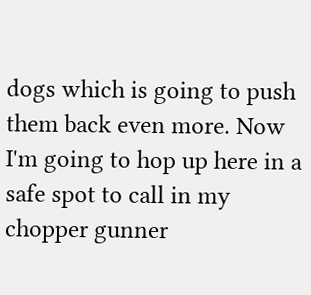dogs which is going to push them back even more. Now I'm going to hop up here in a safe spot to call in my chopper gunner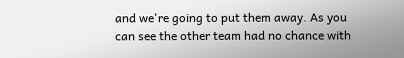and we're going to put them away. As you can see the other team had no chance with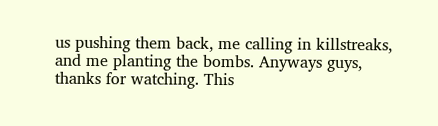us pushing them back, me calling in killstreaks, and me planting the bombs. Anyways guys, thanks for watching. This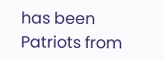has been Patriots from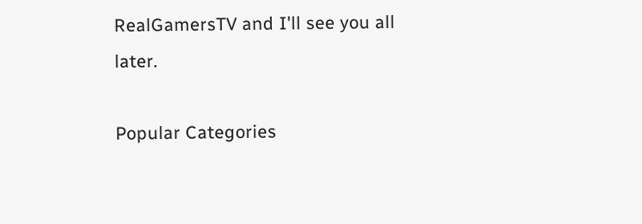RealGamersTV and I'll see you all later.

Popular Categories